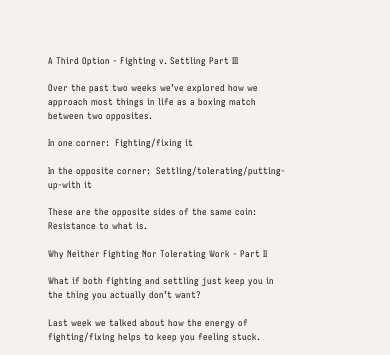A Third Option - Fighting v. Settling Part III

Over the past two weeks we’ve explored how we approach most things in life as a boxing match between two opposites.

In one corner:  Fighting/fixing it

In the opposite corner:  Settling/tolerating/putting-up-with it

These are the opposite sides of the same coin: Resistance to what is.

Why Neither Fighting Nor Tolerating Work - Part II

What if both fighting and settling just keep you in the thing you actually don’t want?

Last week we talked about how the energy of fighting/fixing helps to keep you feeling stuck.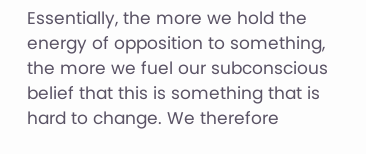Essentially, the more we hold the energy of opposition to something, the more we fuel our subconscious belief that this is something that is hard to change. We therefore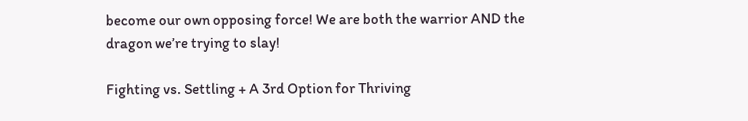become our own opposing force! We are both the warrior AND the dragon we’re trying to slay!

Fighting vs. Settling + A 3rd Option for Thriving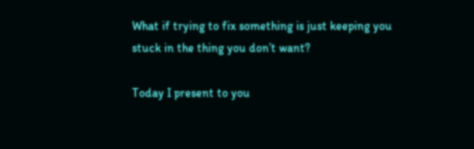What if trying to fix something is just keeping you stuck in the thing you don’t want?

Today I present to you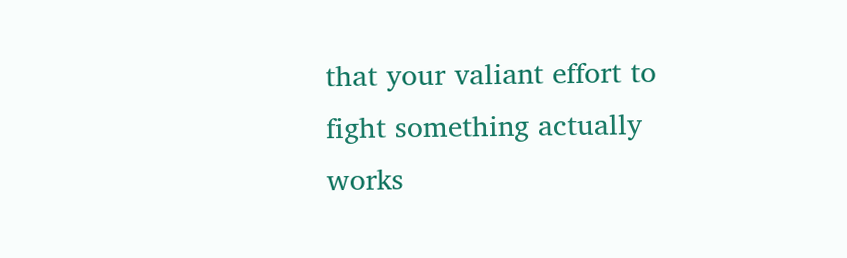that your valiant effort to fight something actually works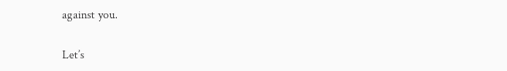against you.

Let’s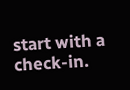start with a check-in.